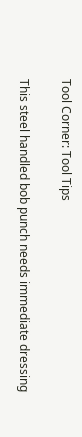Tool Corner: Tool Tips

This steel handled bob punch needs immediate dressing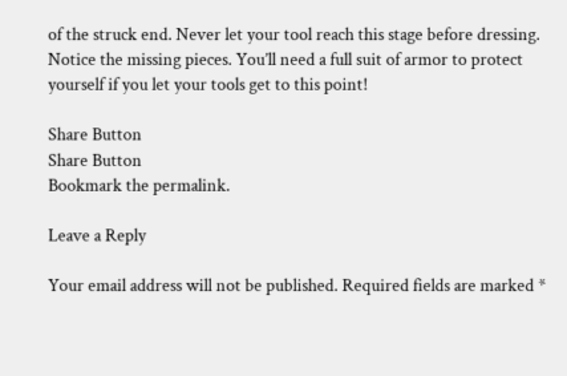of the struck end. Never let your tool reach this stage before dressing. Notice the missing pieces. You’ll need a full suit of armor to protect yourself if you let your tools get to this point!

Share Button
Share Button
Bookmark the permalink.

Leave a Reply

Your email address will not be published. Required fields are marked *